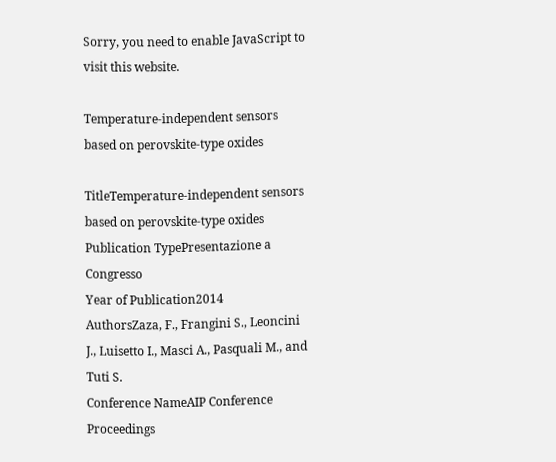Sorry, you need to enable JavaScript to visit this website.

Temperature-independent sensors based on perovskite-type oxides

TitleTemperature-independent sensors based on perovskite-type oxides
Publication TypePresentazione a Congresso
Year of Publication2014
AuthorsZaza, F., Frangini S., Leoncini J., Luisetto I., Masci A., Pasquali M., and Tuti S.
Conference NameAIP Conference Proceedings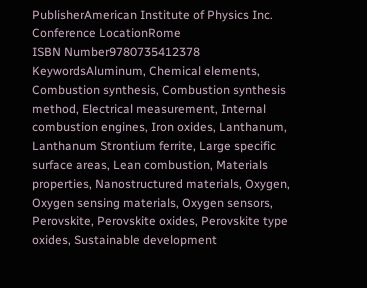PublisherAmerican Institute of Physics Inc.
Conference LocationRome
ISBN Number9780735412378
KeywordsAluminum, Chemical elements, Combustion synthesis, Combustion synthesis method, Electrical measurement, Internal combustion engines, Iron oxides, Lanthanum, Lanthanum Strontium ferrite, Large specific surface areas, Lean combustion, Materials properties, Nanostructured materials, Oxygen, Oxygen sensing materials, Oxygen sensors, Perovskite, Perovskite oxides, Perovskite type oxides, Sustainable development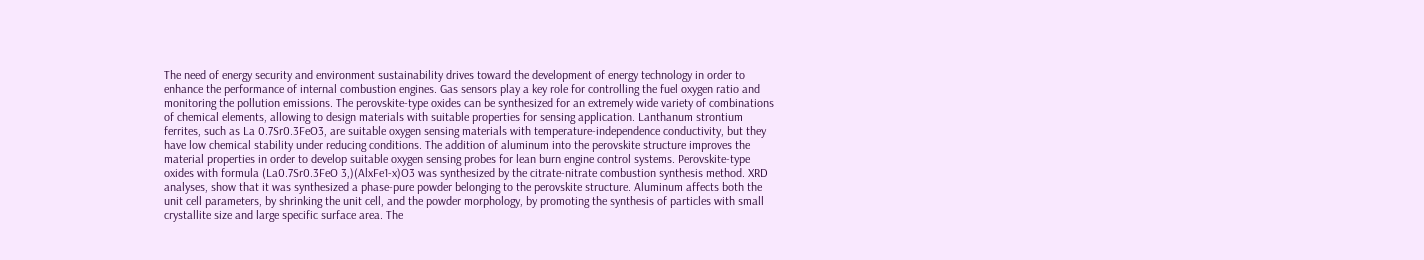The need of energy security and environment sustainability drives toward the development of energy technology in order to enhance the performance of internal combustion engines. Gas sensors play a key role for controlling the fuel oxygen ratio and monitoring the pollution emissions. The perovskite-type oxides can be synthesized for an extremely wide variety of combinations of chemical elements, allowing to design materials with suitable properties for sensing application. Lanthanum strontium ferrites, such as La 0.7Sr0.3FeO3, are suitable oxygen sensing materials with temperature-independence conductivity, but they have low chemical stability under reducing conditions. The addition of aluminum into the perovskite structure improves the material properties in order to develop suitable oxygen sensing probes for lean burn engine control systems. Perovskite-type oxides with formula (La0.7Sr0.3FeO 3,)(AlxFe1-x)O3 was synthesized by the citrate-nitrate combustion synthesis method. XRD analyses, show that it was synthesized a phase-pure powder belonging to the perovskite structure. Aluminum affects both the unit cell parameters, by shrinking the unit cell, and the powder morphology, by promoting the synthesis of particles with small crystallite size and large specific surface area. The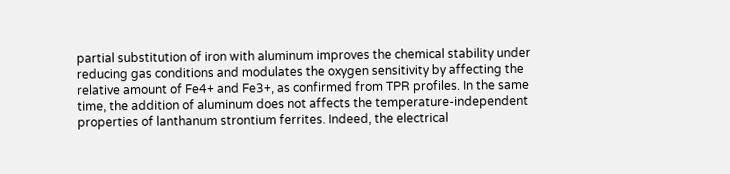partial substitution of iron with aluminum improves the chemical stability under reducing gas conditions and modulates the oxygen sensitivity by affecting the relative amount of Fe4+ and Fe3+, as confirmed from TPR profiles. In the same time, the addition of aluminum does not affects the temperature-independent properties of lanthanum strontium ferrites. Indeed, the electrical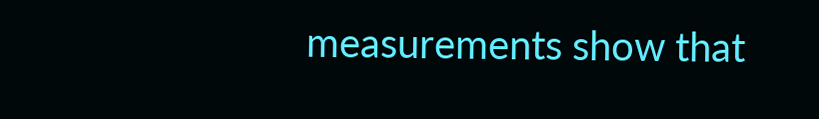measurements show that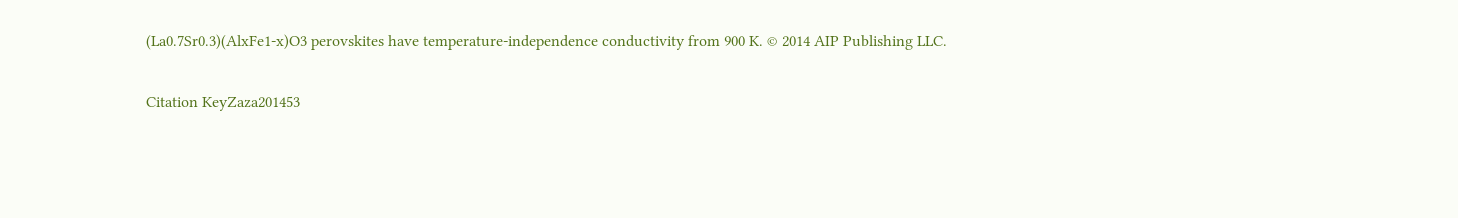(La0.7Sr0.3)(AlxFe1-x)O3 perovskites have temperature-independence conductivity from 900 K. © 2014 AIP Publishing LLC.

Citation KeyZaza201453